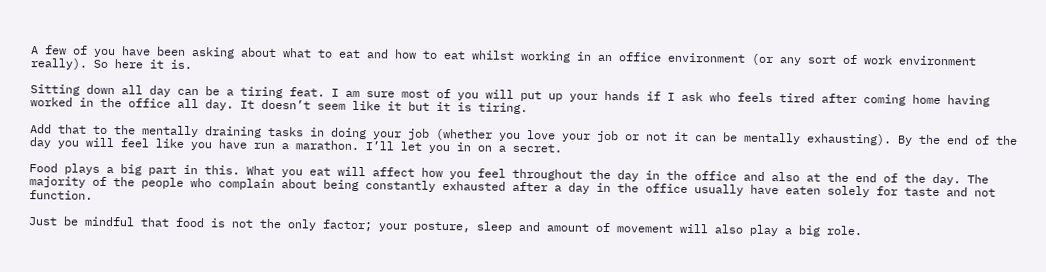A few of you have been asking about what to eat and how to eat whilst working in an office environment (or any sort of work environment really). So here it is.

Sitting down all day can be a tiring feat. I am sure most of you will put up your hands if I ask who feels tired after coming home having worked in the office all day. It doesn’t seem like it but it is tiring.

Add that to the mentally draining tasks in doing your job (whether you love your job or not it can be mentally exhausting). By the end of the day you will feel like you have run a marathon. I’ll let you in on a secret.

Food plays a big part in this. What you eat will affect how you feel throughout the day in the office and also at the end of the day. The majority of the people who complain about being constantly exhausted after a day in the office usually have eaten solely for taste and not function.

Just be mindful that food is not the only factor; your posture, sleep and amount of movement will also play a big role.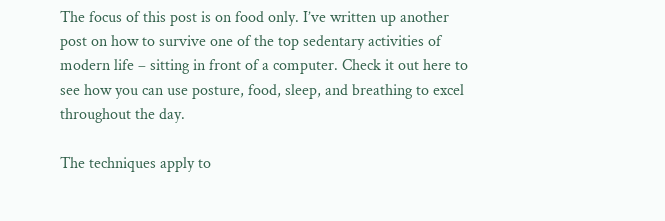The focus of this post is on food only. I’ve written up another post on how to survive one of the top sedentary activities of modern life – sitting in front of a computer. Check it out here to see how you can use posture, food, sleep, and breathing to excel throughout the day.

The techniques apply to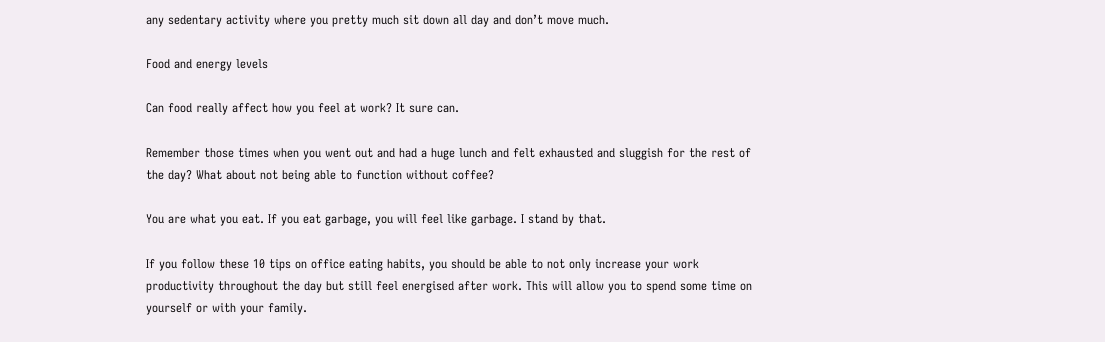any sedentary activity where you pretty much sit down all day and don’t move much.

Food and energy levels

Can food really affect how you feel at work? It sure can.

Remember those times when you went out and had a huge lunch and felt exhausted and sluggish for the rest of the day? What about not being able to function without coffee?

You are what you eat. If you eat garbage, you will feel like garbage. I stand by that.

If you follow these 10 tips on office eating habits, you should be able to not only increase your work productivity throughout the day but still feel energised after work. This will allow you to spend some time on yourself or with your family.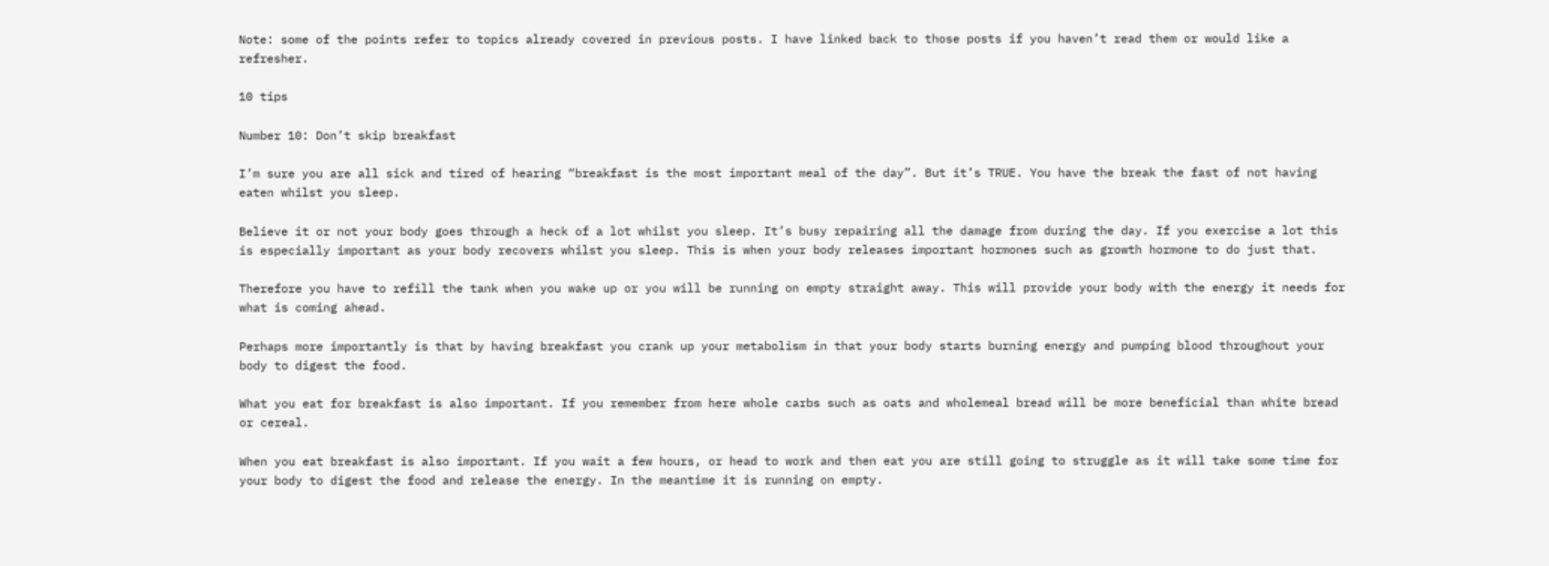Note: some of the points refer to topics already covered in previous posts. I have linked back to those posts if you haven’t read them or would like a refresher.

10 tips

Number 10: Don’t skip breakfast

I’m sure you are all sick and tired of hearing “breakfast is the most important meal of the day”. But it’s TRUE. You have the break the fast of not having eaten whilst you sleep.

Believe it or not your body goes through a heck of a lot whilst you sleep. It’s busy repairing all the damage from during the day. If you exercise a lot this is especially important as your body recovers whilst you sleep. This is when your body releases important hormones such as growth hormone to do just that.

Therefore you have to refill the tank when you wake up or you will be running on empty straight away. This will provide your body with the energy it needs for what is coming ahead.

Perhaps more importantly is that by having breakfast you crank up your metabolism in that your body starts burning energy and pumping blood throughout your body to digest the food.

What you eat for breakfast is also important. If you remember from here whole carbs such as oats and wholemeal bread will be more beneficial than white bread or cereal.

When you eat breakfast is also important. If you wait a few hours, or head to work and then eat you are still going to struggle as it will take some time for your body to digest the food and release the energy. In the meantime it is running on empty.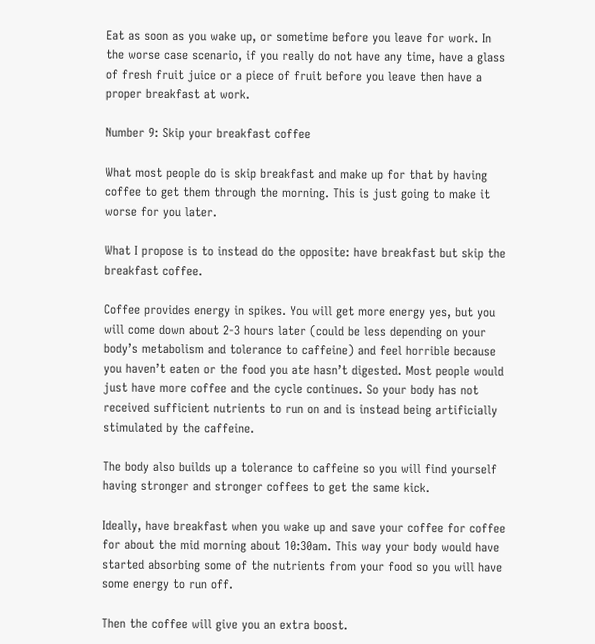Eat as soon as you wake up, or sometime before you leave for work. In the worse case scenario, if you really do not have any time, have a glass of fresh fruit juice or a piece of fruit before you leave then have a proper breakfast at work.

Number 9: Skip your breakfast coffee

What most people do is skip breakfast and make up for that by having coffee to get them through the morning. This is just going to make it worse for you later.

What I propose is to instead do the opposite: have breakfast but skip the breakfast coffee.

Coffee provides energy in spikes. You will get more energy yes, but you will come down about 2-3 hours later (could be less depending on your body’s metabolism and tolerance to caffeine) and feel horrible because you haven’t eaten or the food you ate hasn’t digested. Most people would just have more coffee and the cycle continues. So your body has not received sufficient nutrients to run on and is instead being artificially stimulated by the caffeine.

The body also builds up a tolerance to caffeine so you will find yourself having stronger and stronger coffees to get the same kick.

Ideally, have breakfast when you wake up and save your coffee for coffee for about the mid morning about 10:30am. This way your body would have started absorbing some of the nutrients from your food so you will have some energy to run off.

Then the coffee will give you an extra boost.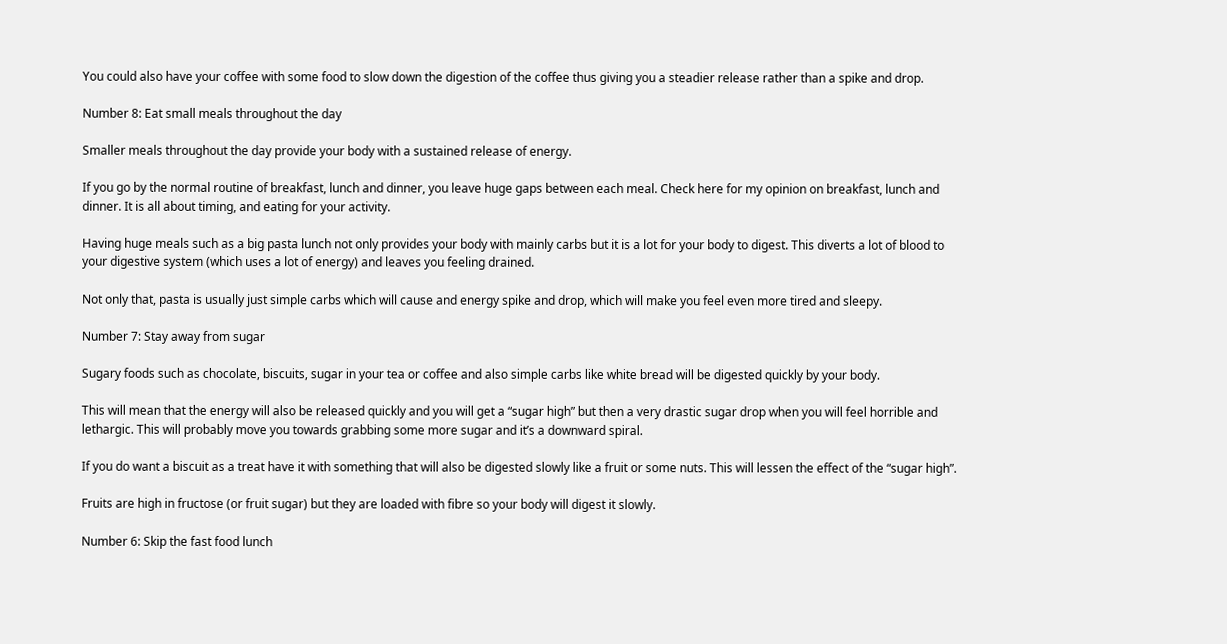You could also have your coffee with some food to slow down the digestion of the coffee thus giving you a steadier release rather than a spike and drop.

Number 8: Eat small meals throughout the day

Smaller meals throughout the day provide your body with a sustained release of energy.

If you go by the normal routine of breakfast, lunch and dinner, you leave huge gaps between each meal. Check here for my opinion on breakfast, lunch and dinner. It is all about timing, and eating for your activity.

Having huge meals such as a big pasta lunch not only provides your body with mainly carbs but it is a lot for your body to digest. This diverts a lot of blood to your digestive system (which uses a lot of energy) and leaves you feeling drained.

Not only that, pasta is usually just simple carbs which will cause and energy spike and drop, which will make you feel even more tired and sleepy.

Number 7: Stay away from sugar

Sugary foods such as chocolate, biscuits, sugar in your tea or coffee and also simple carbs like white bread will be digested quickly by your body.

This will mean that the energy will also be released quickly and you will get a “sugar high” but then a very drastic sugar drop when you will feel horrible and lethargic. This will probably move you towards grabbing some more sugar and it’s a downward spiral.

If you do want a biscuit as a treat have it with something that will also be digested slowly like a fruit or some nuts. This will lessen the effect of the “sugar high”.

Fruits are high in fructose (or fruit sugar) but they are loaded with fibre so your body will digest it slowly.

Number 6: Skip the fast food lunch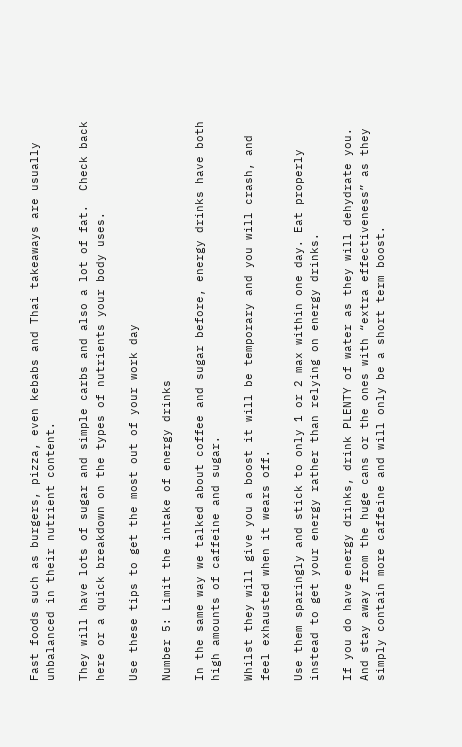Fast foods such as burgers, pizza, even kebabs and Thai takeaways are usually unbalanced in their nutrient content.

They will have lots of sugar and simple carbs and also a lot of fat.  Check back here or a quick breakdown on the types of nutrients your body uses.

Use these tips to get the most out of your work day

Number 5: Limit the intake of energy drinks

In the same way we talked about coffee and sugar before, energy drinks have both high amounts of caffeine and sugar.

Whilst they will give you a boost it will be temporary and you will crash, and feel exhausted when it wears off.

Use them sparingly and stick to only 1 or 2 max within one day. Eat properly instead to get your energy rather than relying on energy drinks.

If you do have energy drinks, drink PLENTY of water as they will dehydrate you. And stay away from the huge cans or the ones with “extra effectiveness” as they simply contain more caffeine and will only be a short term boost.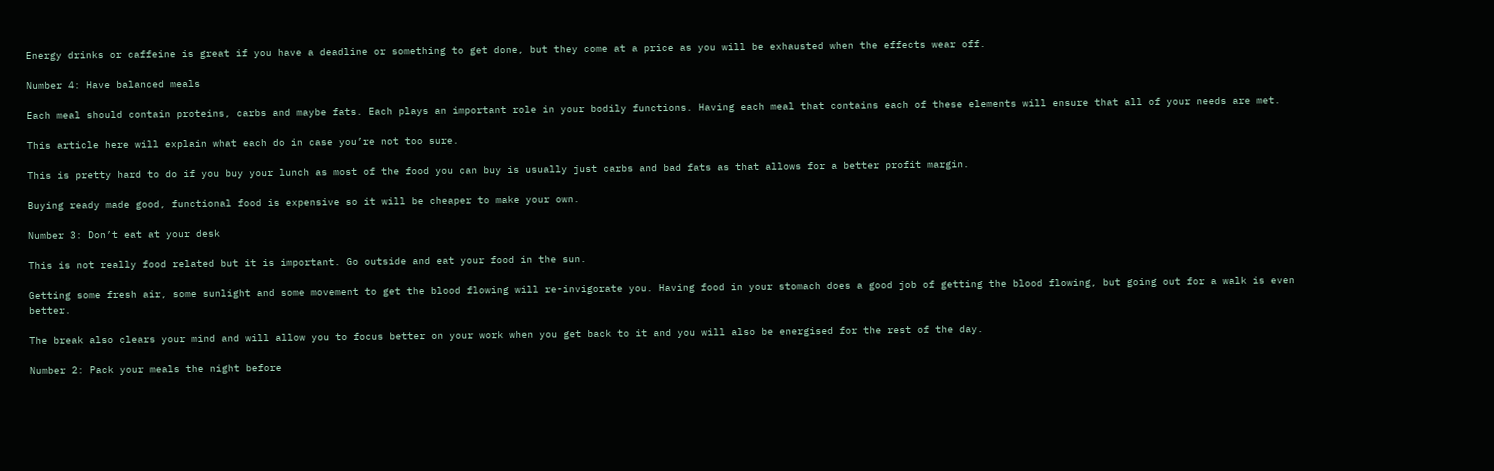Energy drinks or caffeine is great if you have a deadline or something to get done, but they come at a price as you will be exhausted when the effects wear off.

Number 4: Have balanced meals

Each meal should contain proteins, carbs and maybe fats. Each plays an important role in your bodily functions. Having each meal that contains each of these elements will ensure that all of your needs are met.

This article here will explain what each do in case you’re not too sure.

This is pretty hard to do if you buy your lunch as most of the food you can buy is usually just carbs and bad fats as that allows for a better profit margin.

Buying ready made good, functional food is expensive so it will be cheaper to make your own.

Number 3: Don’t eat at your desk

This is not really food related but it is important. Go outside and eat your food in the sun.

Getting some fresh air, some sunlight and some movement to get the blood flowing will re-invigorate you. Having food in your stomach does a good job of getting the blood flowing, but going out for a walk is even better.

The break also clears your mind and will allow you to focus better on your work when you get back to it and you will also be energised for the rest of the day.

Number 2: Pack your meals the night before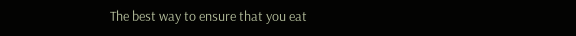The best way to ensure that you eat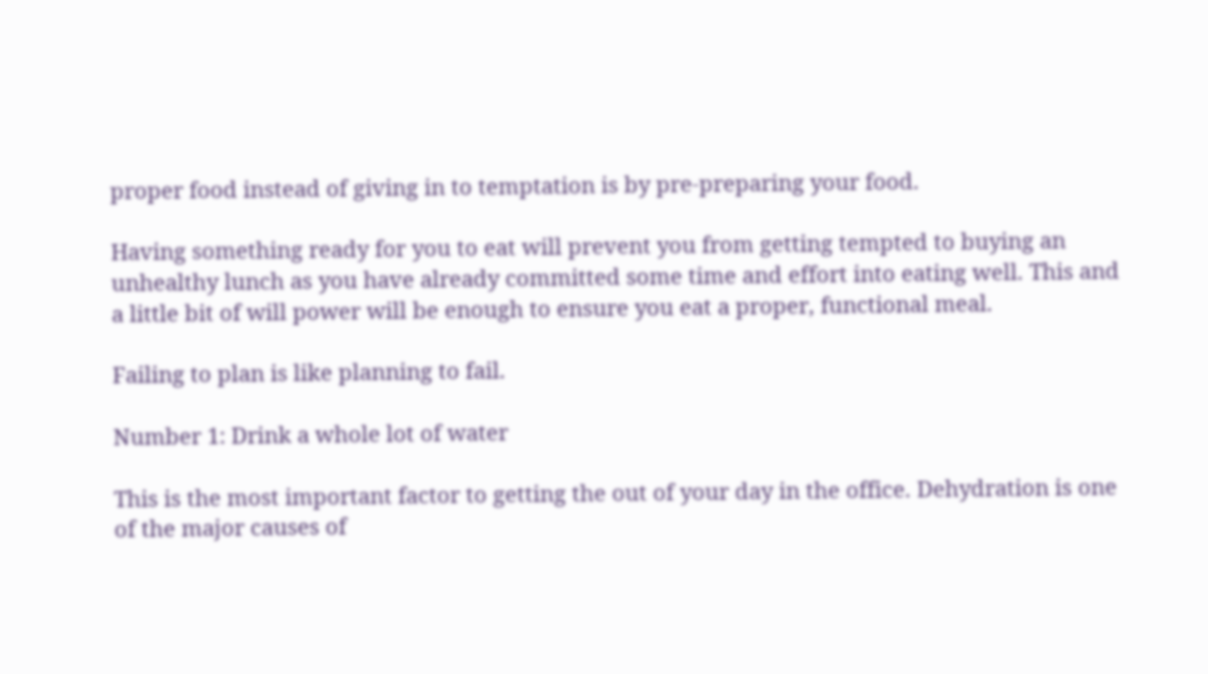proper food instead of giving in to temptation is by pre-preparing your food.

Having something ready for you to eat will prevent you from getting tempted to buying an unhealthy lunch as you have already committed some time and effort into eating well. This and a little bit of will power will be enough to ensure you eat a proper, functional meal.

Failing to plan is like planning to fail.

Number 1: Drink a whole lot of water

This is the most important factor to getting the out of your day in the office. Dehydration is one of the major causes of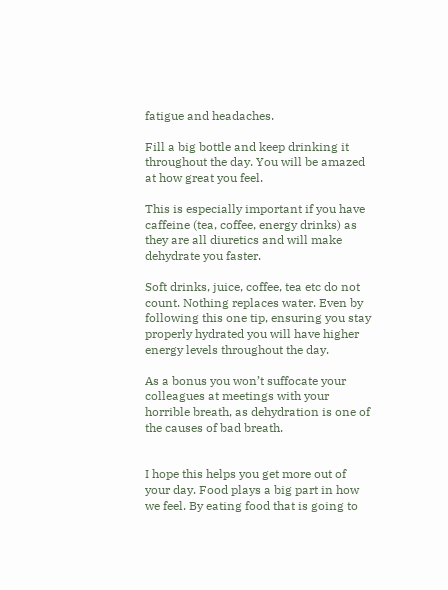fatigue and headaches.

Fill a big bottle and keep drinking it throughout the day. You will be amazed at how great you feel.

This is especially important if you have caffeine (tea, coffee, energy drinks) as they are all diuretics and will make dehydrate you faster.

Soft drinks, juice, coffee, tea etc do not count. Nothing replaces water. Even by following this one tip, ensuring you stay properly hydrated you will have higher energy levels throughout the day.

As a bonus you won’t suffocate your colleagues at meetings with your horrible breath, as dehydration is one of the causes of bad breath.


I hope this helps you get more out of your day. Food plays a big part in how we feel. By eating food that is going to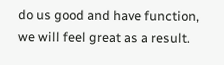do us good and have function, we will feel great as a result.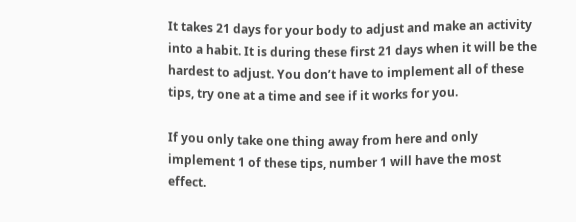It takes 21 days for your body to adjust and make an activity into a habit. It is during these first 21 days when it will be the hardest to adjust. You don’t have to implement all of these tips, try one at a time and see if it works for you.

If you only take one thing away from here and only implement 1 of these tips, number 1 will have the most effect.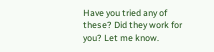Have you tried any of these? Did they work for you? Let me know.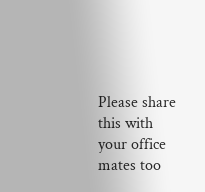Please share this with your office mates too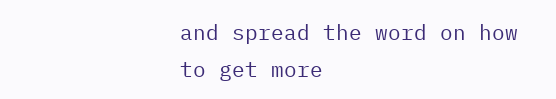and spread the word on how to get more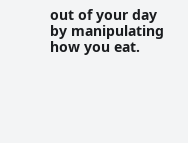out of your day by manipulating how you eat.